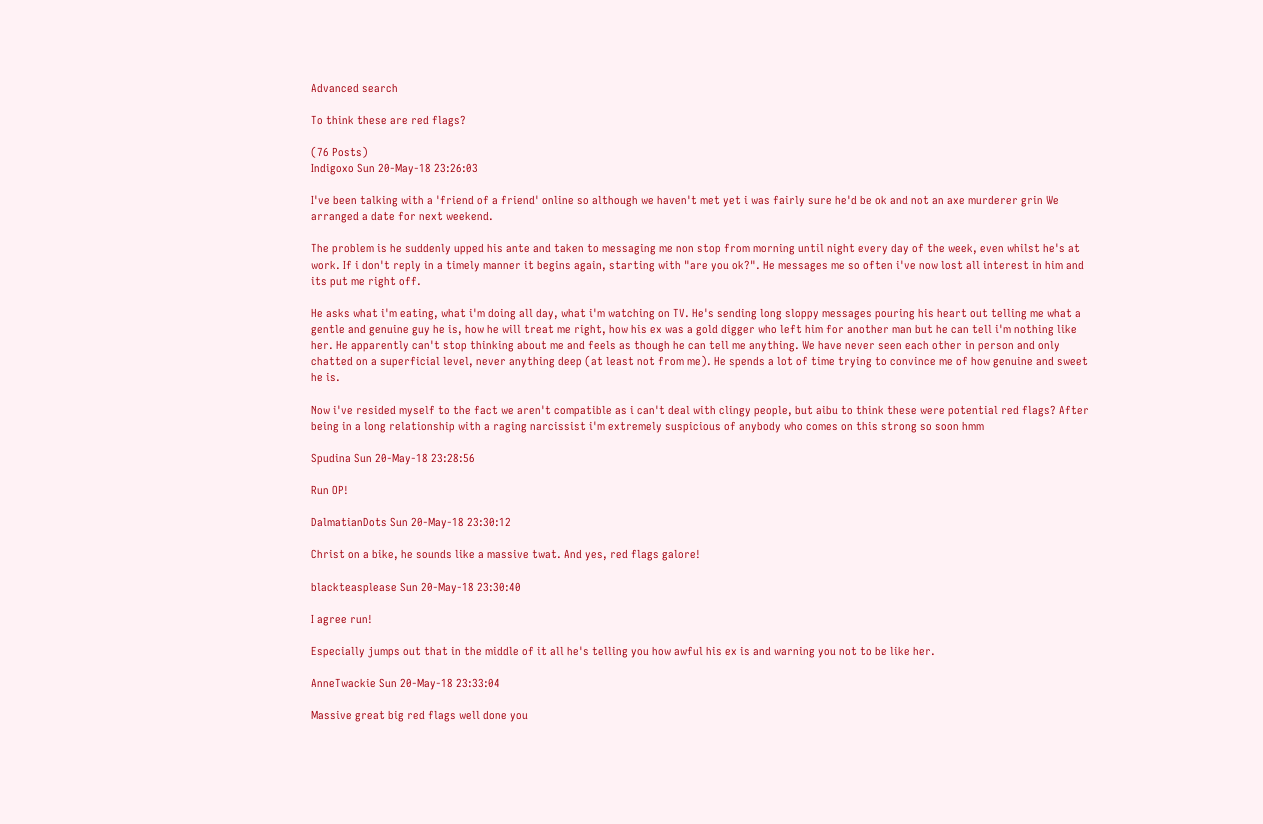Advanced search

To think these are red flags?

(76 Posts)
Indigoxo Sun 20-May-18 23:26:03

I've been talking with a 'friend of a friend' online so although we haven't met yet i was fairly sure he'd be ok and not an axe murderer grin We arranged a date for next weekend.

The problem is he suddenly upped his ante and taken to messaging me non stop from morning until night every day of the week, even whilst he's at work. If i don't reply in a timely manner it begins again, starting with "are you ok?". He messages me so often i've now lost all interest in him and its put me right off.

He asks what i'm eating, what i'm doing all day, what i'm watching on TV. He's sending long sloppy messages pouring his heart out telling me what a gentle and genuine guy he is, how he will treat me right, how his ex was a gold digger who left him for another man but he can tell i'm nothing like her. He apparently can't stop thinking about me and feels as though he can tell me anything. We have never seen each other in person and only chatted on a superficial level, never anything deep (at least not from me). He spends a lot of time trying to convince me of how genuine and sweet he is.

Now i've resided myself to the fact we aren't compatible as i can't deal with clingy people, but aibu to think these were potential red flags? After being in a long relationship with a raging narcissist i'm extremely suspicious of anybody who comes on this strong so soon hmm

Spudina Sun 20-May-18 23:28:56

Run OP!

DalmatianDots Sun 20-May-18 23:30:12

Christ on a bike, he sounds like a massive twat. And yes, red flags galore!

blackteasplease Sun 20-May-18 23:30:40

I agree run!

Especially jumps out that in the middle of it all he's telling you how awful his ex is and warning you not to be like her.

AnneTwackie Sun 20-May-18 23:33:04

Massive great big red flags well done you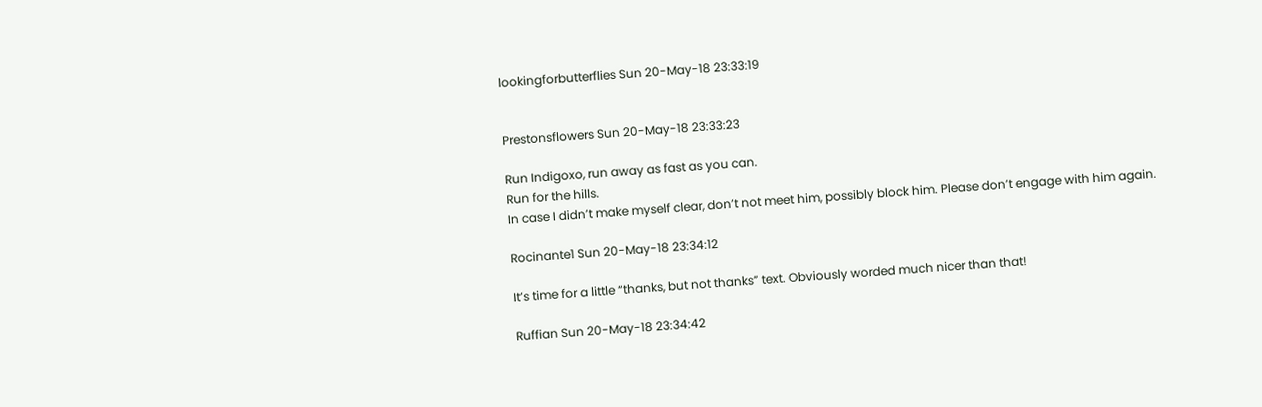lookingforbutterflies Sun 20-May-18 23:33:19


Prestonsflowers Sun 20-May-18 23:33:23

Run Indigoxo, run away as fast as you can.
Run for the hills.
In case I didn’t make myself clear, don’t not meet him, possibly block him. Please don’t engage with him again.

Rocinante1 Sun 20-May-18 23:34:12

It’s time for a little “thanks, but not thanks” text. Obviously worded much nicer than that!

Ruffian Sun 20-May-18 23:34:42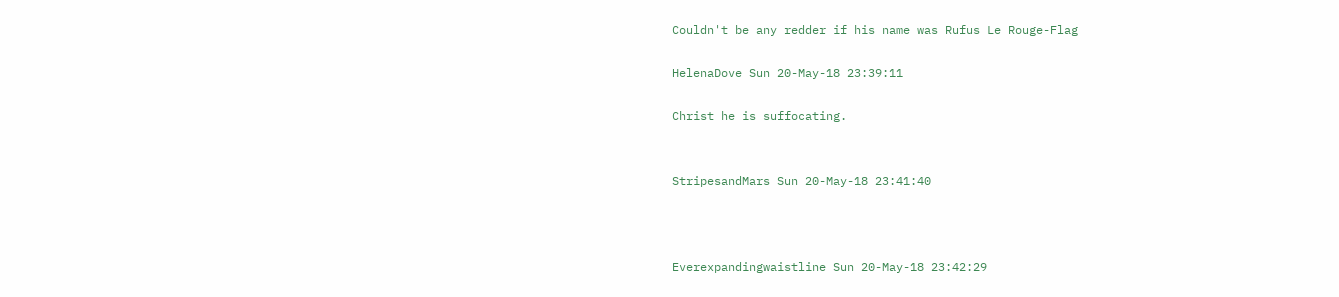Couldn't be any redder if his name was Rufus Le Rouge-Flag

HelenaDove Sun 20-May-18 23:39:11

Christ he is suffocating.


StripesandMars Sun 20-May-18 23:41:40



Everexpandingwaistline Sun 20-May-18 23:42:29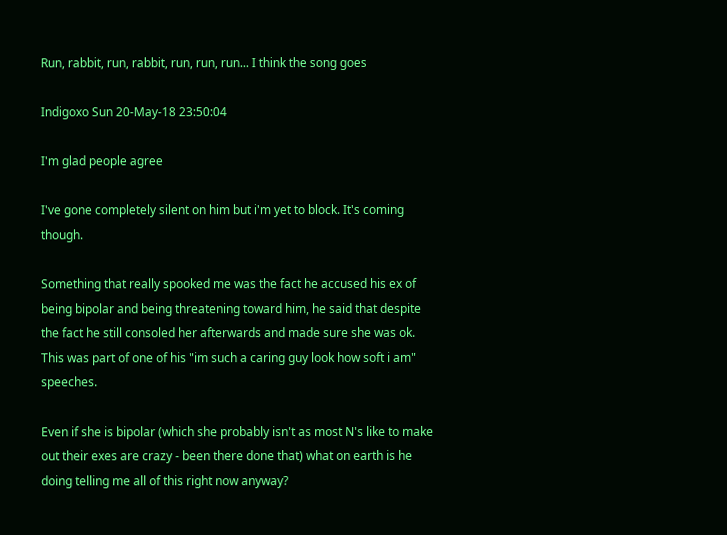Run, rabbit, run, rabbit, run, run, run... I think the song goes

Indigoxo Sun 20-May-18 23:50:04

I'm glad people agree

I've gone completely silent on him but i'm yet to block. It's coming though.

Something that really spooked me was the fact he accused his ex of being bipolar and being threatening toward him, he said that despite the fact he still consoled her afterwards and made sure she was ok. This was part of one of his "im such a caring guy look how soft i am" speeches.

Even if she is bipolar (which she probably isn't as most N's like to make out their exes are crazy - been there done that) what on earth is he doing telling me all of this right now anyway?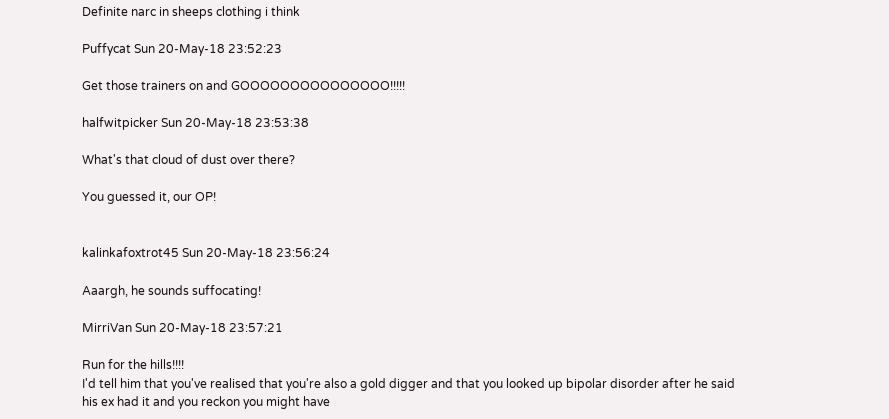Definite narc in sheeps clothing i think

Puffycat Sun 20-May-18 23:52:23

Get those trainers on and GOOOOOOOOOOOOOOO!!!!!

halfwitpicker Sun 20-May-18 23:53:38

What's that cloud of dust over there?

You guessed it, our OP!


kalinkafoxtrot45 Sun 20-May-18 23:56:24

Aaargh, he sounds suffocating!

MirriVan Sun 20-May-18 23:57:21

Run for the hills!!!!
I'd tell him that you've realised that you're also a gold digger and that you looked up bipolar disorder after he said his ex had it and you reckon you might have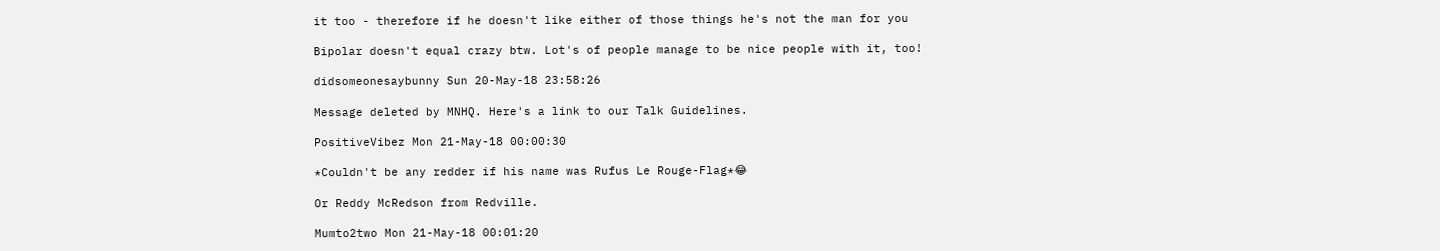it too - therefore if he doesn't like either of those things he's not the man for you

Bipolar doesn't equal crazy btw. Lot's of people manage to be nice people with it, too!

didsomeonesaybunny Sun 20-May-18 23:58:26

Message deleted by MNHQ. Here's a link to our Talk Guidelines.

PositiveVibez Mon 21-May-18 00:00:30

*Couldn't be any redder if his name was Rufus Le Rouge-Flag*😂

Or Reddy McRedson from Redville.

Mumto2two Mon 21-May-18 00:01:20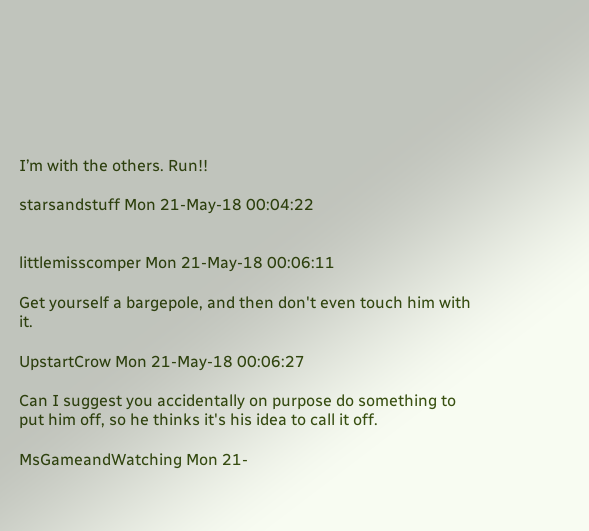I’m with the others. Run!!

starsandstuff Mon 21-May-18 00:04:22


littlemisscomper Mon 21-May-18 00:06:11

Get yourself a bargepole, and then don't even touch him with it.

UpstartCrow Mon 21-May-18 00:06:27

Can I suggest you accidentally on purpose do something to put him off, so he thinks it's his idea to call it off.

MsGameandWatching Mon 21-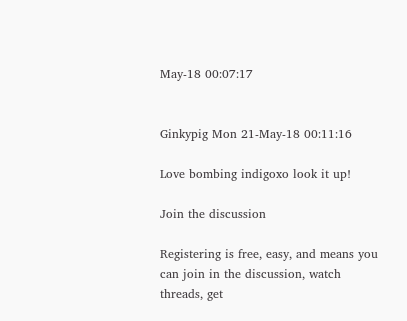May-18 00:07:17


Ginkypig Mon 21-May-18 00:11:16

Love bombing indigoxo look it up!

Join the discussion

Registering is free, easy, and means you can join in the discussion, watch threads, get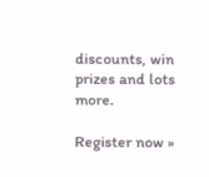discounts, win prizes and lots more.

Register now »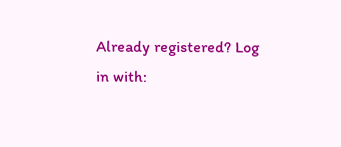Already registered? Log in with: